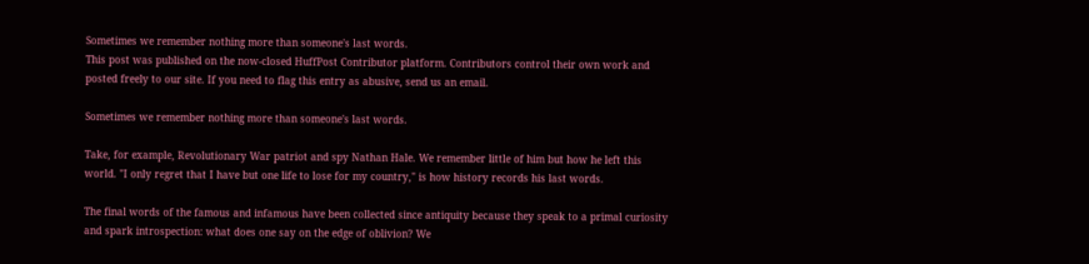Sometimes we remember nothing more than someone's last words.
This post was published on the now-closed HuffPost Contributor platform. Contributors control their own work and posted freely to our site. If you need to flag this entry as abusive, send us an email.

Sometimes we remember nothing more than someone's last words.

Take, for example, Revolutionary War patriot and spy Nathan Hale. We remember little of him but how he left this world. "I only regret that I have but one life to lose for my country," is how history records his last words.

The final words of the famous and infamous have been collected since antiquity because they speak to a primal curiosity and spark introspection: what does one say on the edge of oblivion? We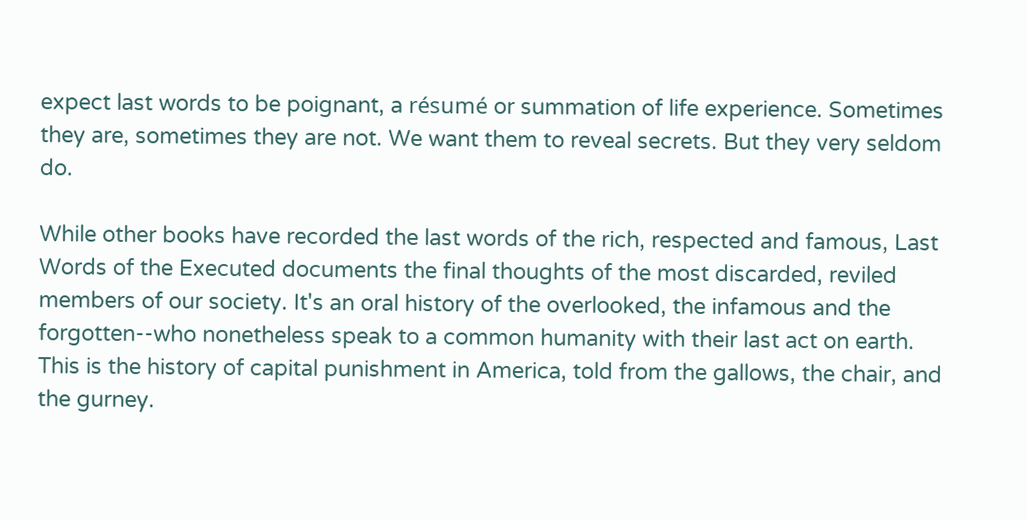expect last words to be poignant, a résumé or summation of life experience. Sometimes they are, sometimes they are not. We want them to reveal secrets. But they very seldom do.

While other books have recorded the last words of the rich, respected and famous, Last Words of the Executed documents the final thoughts of the most discarded, reviled members of our society. It's an oral history of the overlooked, the infamous and the forgotten--who nonetheless speak to a common humanity with their last act on earth. This is the history of capital punishment in America, told from the gallows, the chair, and the gurney.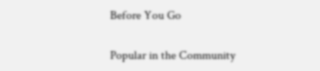Before You Go

Popular in the Community